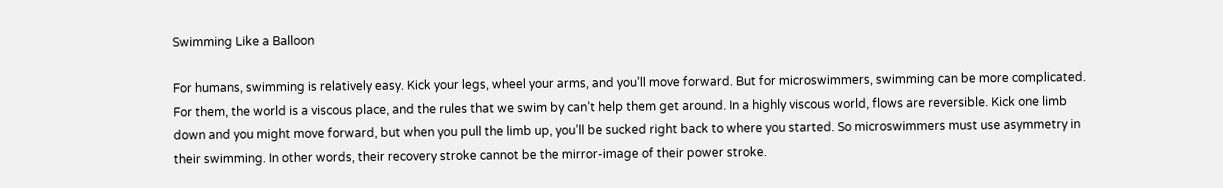Swimming Like a Balloon

For humans, swimming is relatively easy. Kick your legs, wheel your arms, and you’ll move forward. But for microswimmers, swimming can be more complicated. For them, the world is a viscous place, and the rules that we swim by can’t help them get around. In a highly viscous world, flows are reversible. Kick one limb down and you might move forward, but when you pull the limb up, you’ll be sucked right back to where you started. So microswimmers must use asymmetry in their swimming. In other words, their recovery stroke cannot be the mirror-image of their power stroke.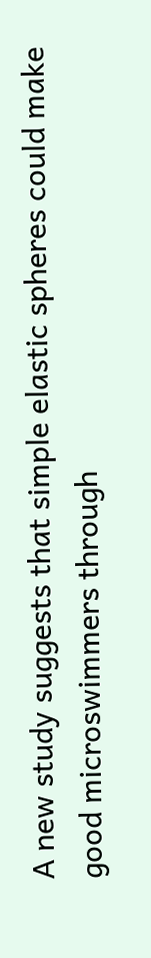A new study suggests that simple elastic spheres could make good microswimmers through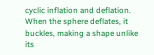cyclic inflation and deflation. When the sphere deflates, it buckles, making a shape unlike its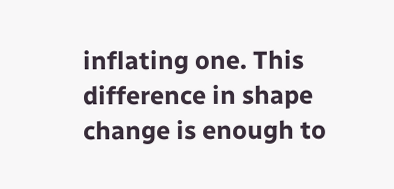inflating one. This difference in shape change is enough to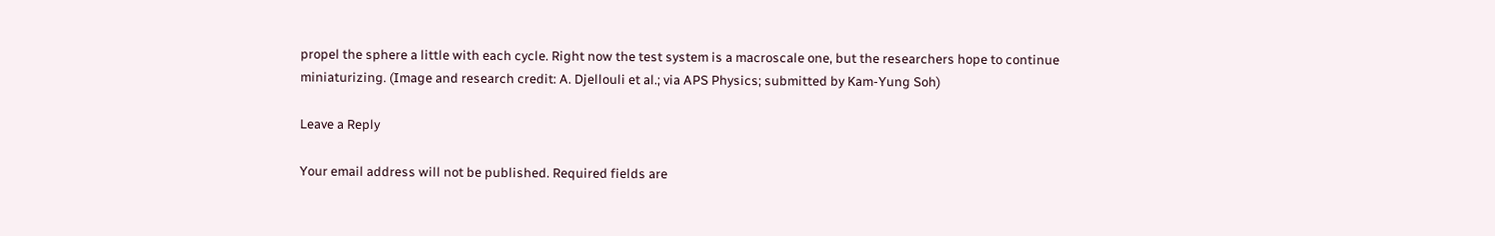propel the sphere a little with each cycle. Right now the test system is a macroscale one, but the researchers hope to continue miniaturizing. (Image and research credit: A. Djellouli et al.; via APS Physics; submitted by Kam-Yung Soh)

Leave a Reply

Your email address will not be published. Required fields are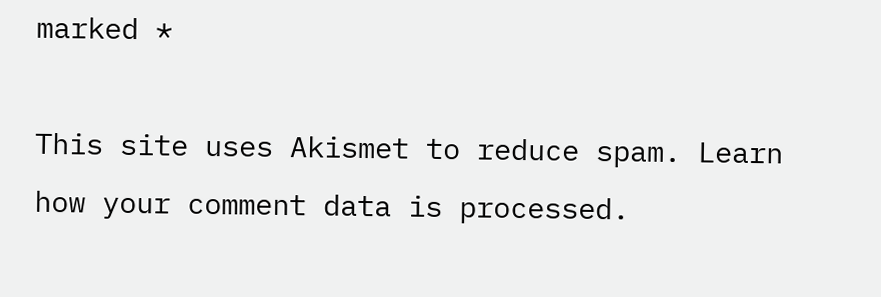marked *

This site uses Akismet to reduce spam. Learn how your comment data is processed.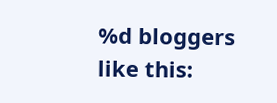%d bloggers like this: